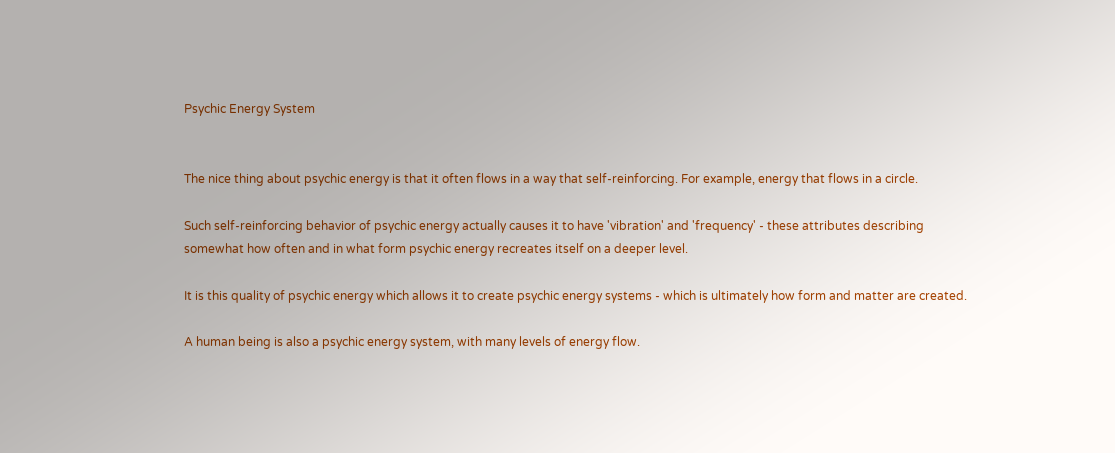Psychic Energy System


The nice thing about psychic energy is that it often flows in a way that self-reinforcing. For example, energy that flows in a circle.

Such self-reinforcing behavior of psychic energy actually causes it to have 'vibration' and 'frequency' - these attributes describing somewhat how often and in what form psychic energy recreates itself on a deeper level.

It is this quality of psychic energy which allows it to create psychic energy systems - which is ultimately how form and matter are created.

A human being is also a psychic energy system, with many levels of energy flow.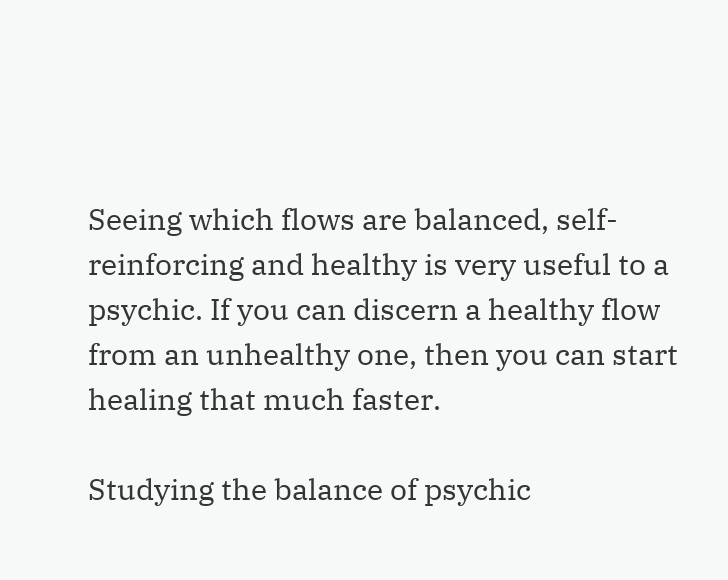Seeing which flows are balanced, self-reinforcing and healthy is very useful to a psychic. If you can discern a healthy flow from an unhealthy one, then you can start healing that much faster.

Studying the balance of psychic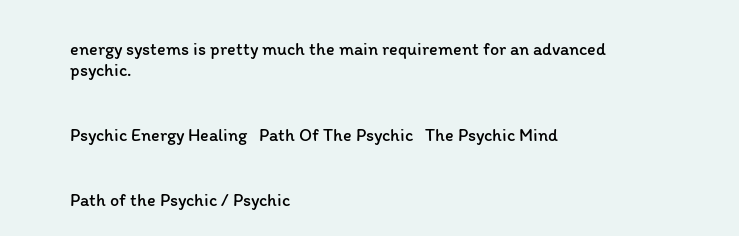energy systems is pretty much the main requirement for an advanced psychic.


Psychic Energy Healing   Path Of The Psychic   The Psychic Mind


Path of the Psychic / Psychic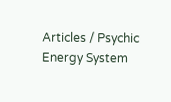Articles / Psychic Energy System